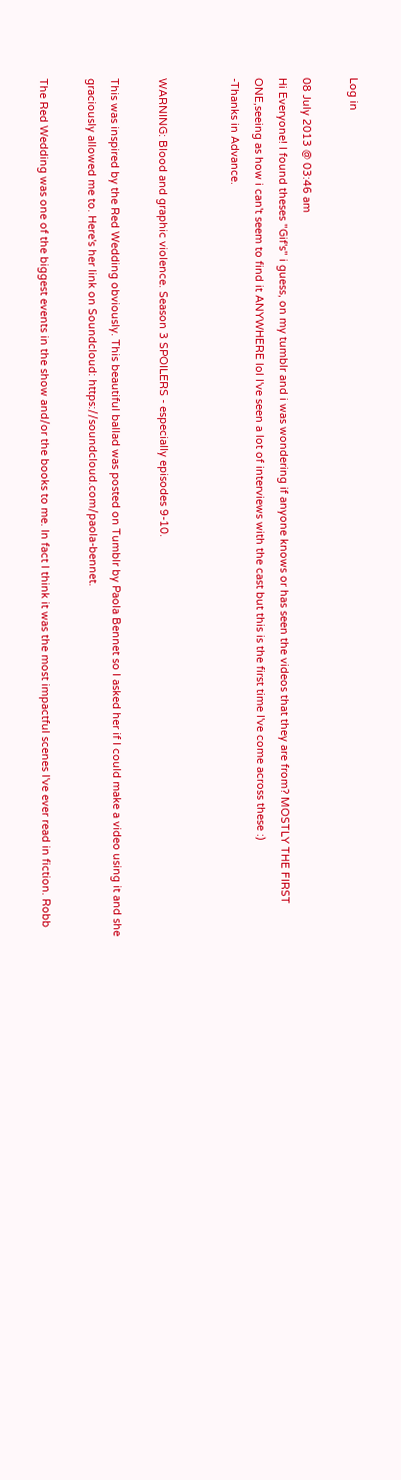Log in

08 July 2013 @ 03:46 am
Hi Everyone! I found theses "Gif's" i guess, on my tumblr and i was wondering if anyone knows or has seen the videos that they are from? MOSTLY THE FIRST ONE,seeing as how i can't seem to find it ANYWHERE lol I've seen a lot of interviews with the cast but this is the first time I've come across these :)
-Thanks in Advance.


WARNING: Blood and graphic violence. Season 3 SPOILERS - especially episodes 9-10.

This was inspired by the Red Wedding obviously. This beautiful ballad was posted on Tumblr by Paola Bennet so I asked her if I could make a video using it and she graciously allowed me to. Here's her link on Soundcloud: https://soundcloud.com/paola-bennet.

The Red Wedding was one of the biggest events in the show and/or the books to me. In fact I think it was the most impactful scenes I've ever read in fiction. Robb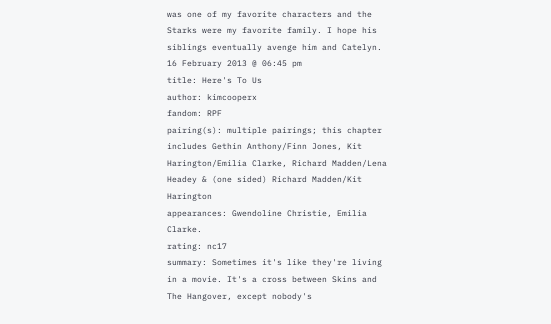was one of my favorite characters and the Starks were my favorite family. I hope his siblings eventually avenge him and Catelyn.
16 February 2013 @ 06:45 pm
title: Here's To Us
author: kimcooperx
fandom: RPF
pairing(s): multiple pairings; this chapter includes Gethin Anthony/Finn Jones, Kit Harington/Emilia Clarke, Richard Madden/Lena Headey & (one sided) Richard Madden/Kit Harington
appearances: Gwendoline Christie, Emilia Clarke.
rating: nc17
summary: Sometimes it's like they're living in a movie. It's a cross between Skins and The Hangover, except nobody's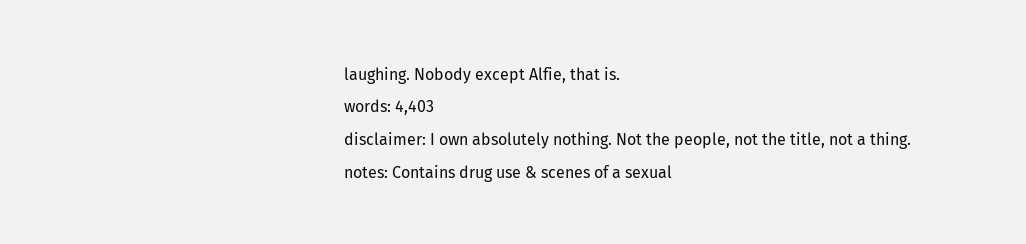laughing. Nobody except Alfie, that is.
words: 4,403
disclaimer: I own absolutely nothing. Not the people, not the title, not a thing.
notes: Contains drug use & scenes of a sexual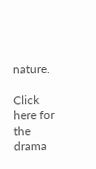nature.

Click here for the drama